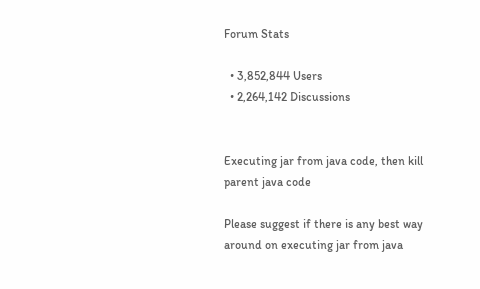Forum Stats

  • 3,852,844 Users
  • 2,264,142 Discussions


Executing jar from java code, then kill parent java code

Please suggest if there is any best way around on executing jar from java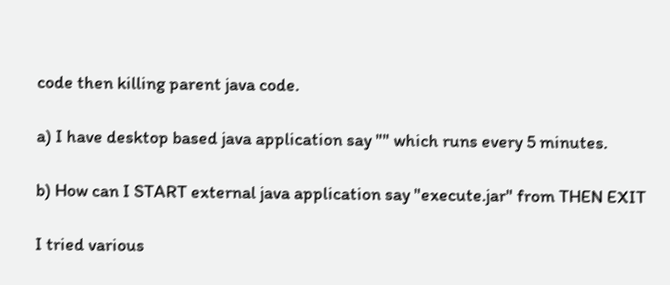code then killing parent java code.

a) I have desktop based java application say "" which runs every 5 minutes.

b) How can I START external java application say "execute.jar" from THEN EXIT

I tried various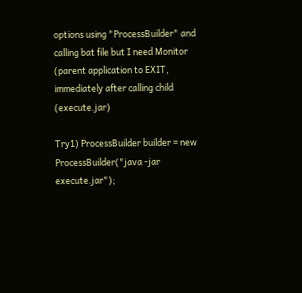options using "ProcessBuilder" and calling bat file but I need Monitor (parent application to EXIT, immediately after calling child (execute.jar)

Try1) ProcessBuilder builder = new ProcessBuilder("java -jar execute.jar");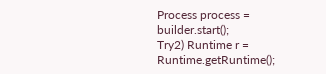Process process = builder.start();
Try2) Runtime r = Runtime.getRuntime();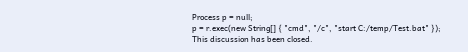Process p = null;
p = r.exec(new String[] { "cmd", "/c", "start C:/temp/Test.bat" });
This discussion has been closed.